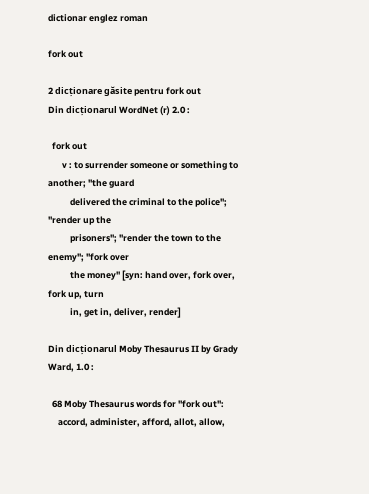dictionar englez roman

fork out

2 dicționare găsite pentru fork out
Din dicționarul WordNet (r) 2.0 :

  fork out
       v : to surrender someone or something to another; "the guard
           delivered the criminal to the police"; "render up the
           prisoners"; "render the town to the enemy"; "fork over
           the money" [syn: hand over, fork over, fork up, turn
           in, get in, deliver, render]

Din dicționarul Moby Thesaurus II by Grady Ward, 1.0 :

  68 Moby Thesaurus words for "fork out":
     accord, administer, afford, allot, allow,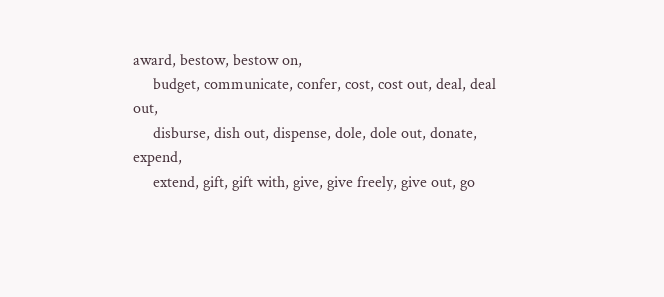award, bestow, bestow on,
     budget, communicate, confer, cost, cost out, deal, deal out,
     disburse, dish out, dispense, dole, dole out, donate, expend,
     extend, gift, gift with, give, give freely, give out, go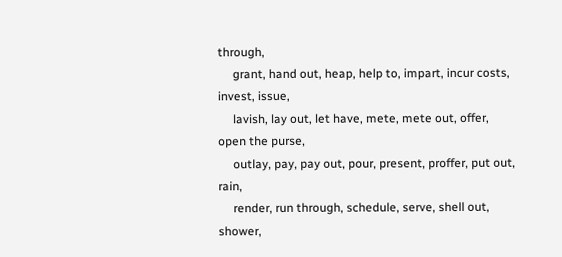through,
     grant, hand out, heap, help to, impart, incur costs, invest, issue,
     lavish, lay out, let have, mete, mete out, offer, open the purse,
     outlay, pay, pay out, pour, present, proffer, put out, rain,
     render, run through, schedule, serve, shell out, shower,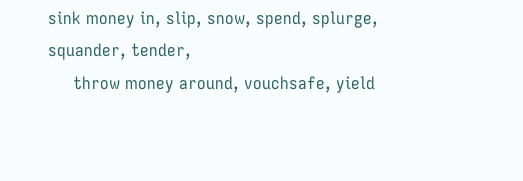sink money in, slip, snow, spend, splurge, squander, tender,
     throw money around, vouchsafe, yield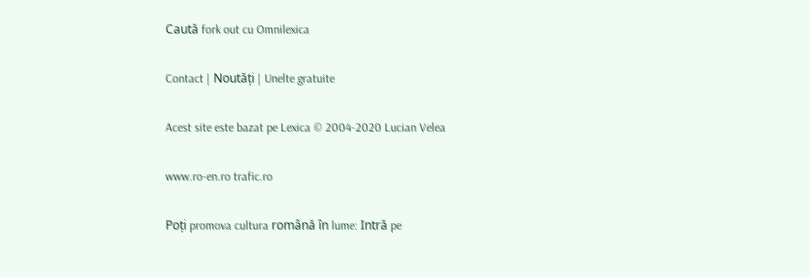Caută fork out cu Omnilexica

Contact | Noutăți | Unelte gratuite

Acest site este bazat pe Lexica © 2004-2020 Lucian Velea

www.ro-en.ro trafic.ro

Poți promova cultura română în lume: Intră pe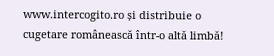www.intercogito.ro și distribuie o cugetare românească într-o altă limbă!